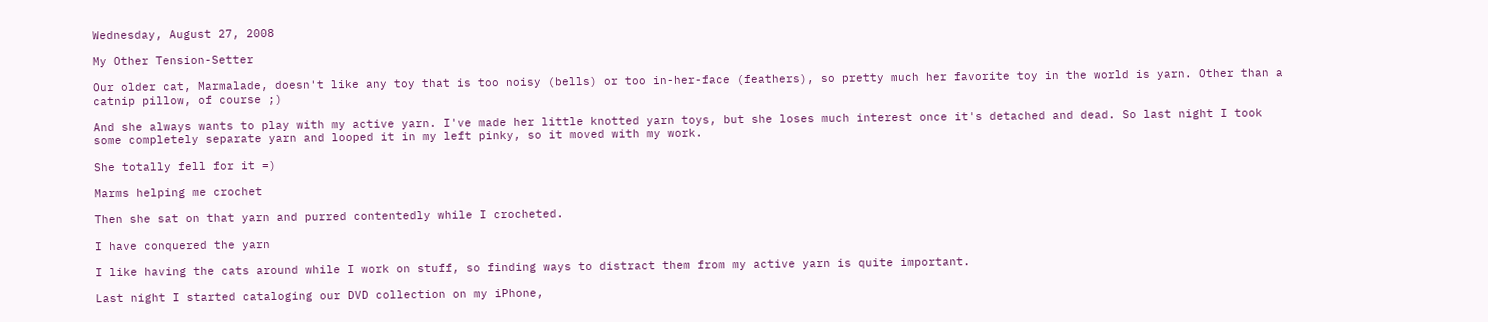Wednesday, August 27, 2008

My Other Tension-Setter

Our older cat, Marmalade, doesn't like any toy that is too noisy (bells) or too in-her-face (feathers), so pretty much her favorite toy in the world is yarn. Other than a catnip pillow, of course ;)

And she always wants to play with my active yarn. I've made her little knotted yarn toys, but she loses much interest once it's detached and dead. So last night I took some completely separate yarn and looped it in my left pinky, so it moved with my work.

She totally fell for it =)

Marms helping me crochet

Then she sat on that yarn and purred contentedly while I crocheted.

I have conquered the yarn

I like having the cats around while I work on stuff, so finding ways to distract them from my active yarn is quite important.

Last night I started cataloging our DVD collection on my iPhone,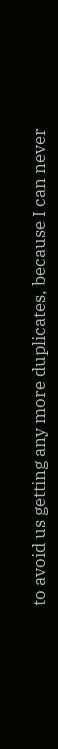to avoid us getting any more duplicates, because I can never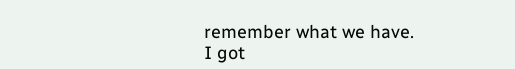remember what we have. I got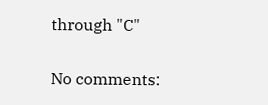through "C"

No comments: